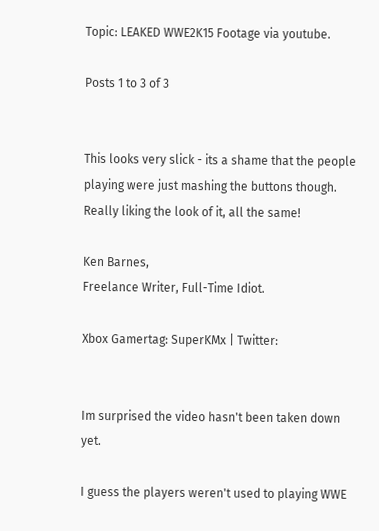Topic: LEAKED WWE2K15 Footage via youtube.

Posts 1 to 3 of 3


This looks very slick - its a shame that the people playing were just mashing the buttons though. Really liking the look of it, all the same!

Ken Barnes,
Freelance Writer, Full-Time Idiot.

Xbox Gamertag: SuperKMx | Twitter:


Im surprised the video hasn't been taken down yet.

I guess the players weren't used to playing WWE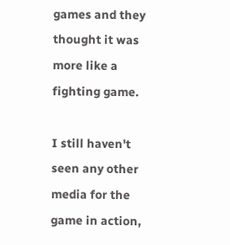games and they thought it was more like a fighting game.

I still haven't seen any other media for the game in action,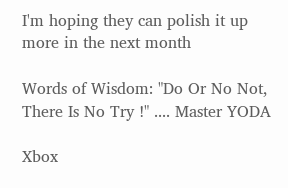I'm hoping they can polish it up more in the next month

Words of Wisdom: "Do Or No Not, There Is No Try !" .... Master YODA

Xbox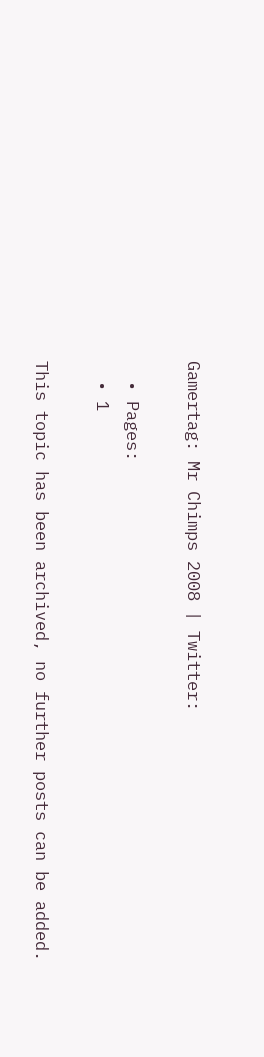Gamertag: Mr Chimps 2008 | Twitter:

  • Pages:
  • 1

This topic has been archived, no further posts can be added.